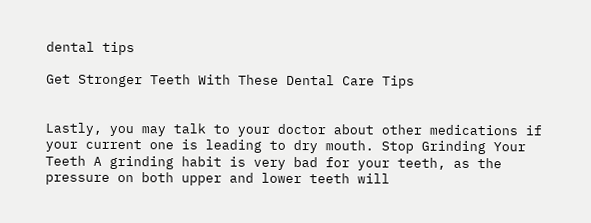dental tips

Get Stronger Teeth With These Dental Care Tips


Lastly, you may talk to your doctor about other medications if your current one is leading to dry mouth. Stop Grinding Your Teeth A grinding habit is very bad for your teeth, as the pressure on both upper and lower teeth will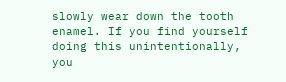slowly wear down the tooth enamel. If you find yourself doing this unintentionally, you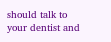should talk to your dentist and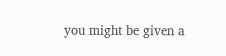you might be given a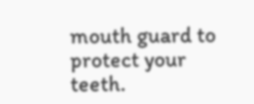mouth guard to protect your teeth.